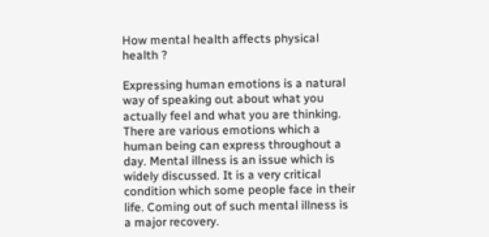How mental health affects physical health ?

Expressing human emotions is a natural way of speaking out about what you actually feel and what you are thinking. There are various emotions which a human being can express throughout a day. Mental illness is an issue which is widely discussed. It is a very critical condition which some people face in their life. Coming out of such mental illness is a major recovery.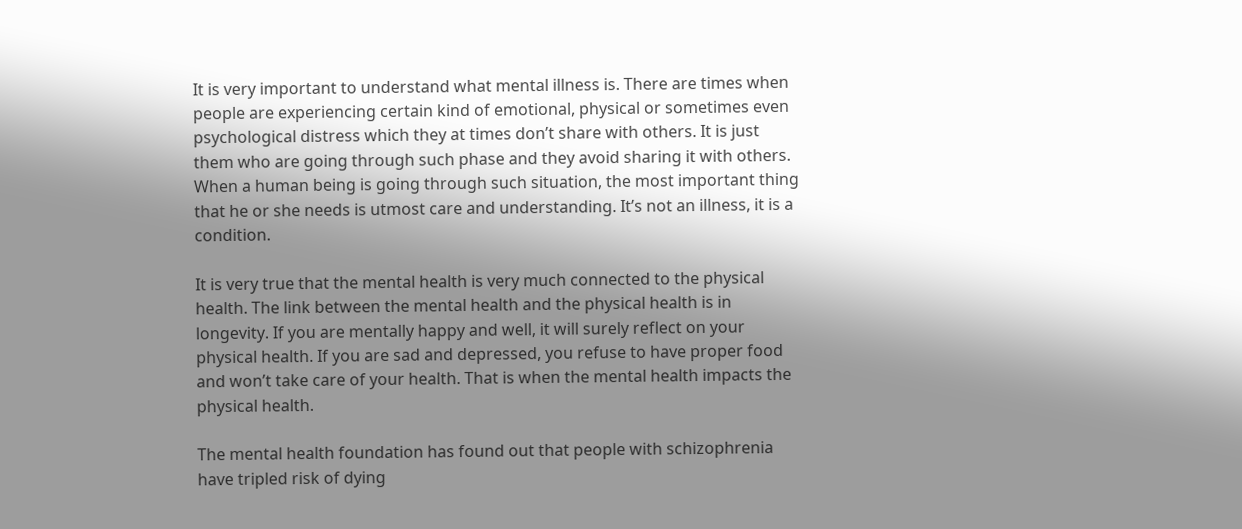It is very important to understand what mental illness is. There are times when people are experiencing certain kind of emotional, physical or sometimes even psychological distress which they at times don’t share with others. It is just them who are going through such phase and they avoid sharing it with others. When a human being is going through such situation, the most important thing that he or she needs is utmost care and understanding. It’s not an illness, it is a condition.

It is very true that the mental health is very much connected to the physical health. The link between the mental health and the physical health is in longevity. If you are mentally happy and well, it will surely reflect on your physical health. If you are sad and depressed, you refuse to have proper food and won’t take care of your health. That is when the mental health impacts the physical health.

The mental health foundation has found out that people with schizophrenia have tripled risk of dying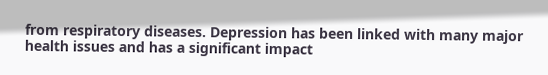from respiratory diseases. Depression has been linked with many major health issues and has a significant impact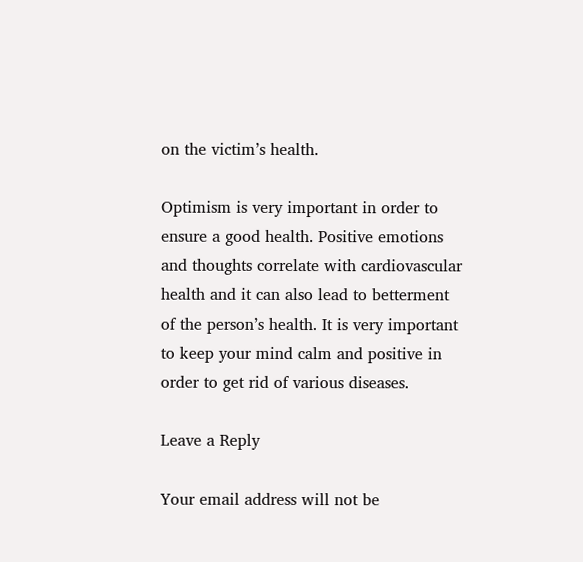on the victim’s health.

Optimism is very important in order to ensure a good health. Positive emotions and thoughts correlate with cardiovascular health and it can also lead to betterment of the person’s health. It is very important to keep your mind calm and positive in order to get rid of various diseases.

Leave a Reply

Your email address will not be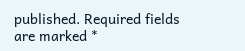published. Required fields are marked *